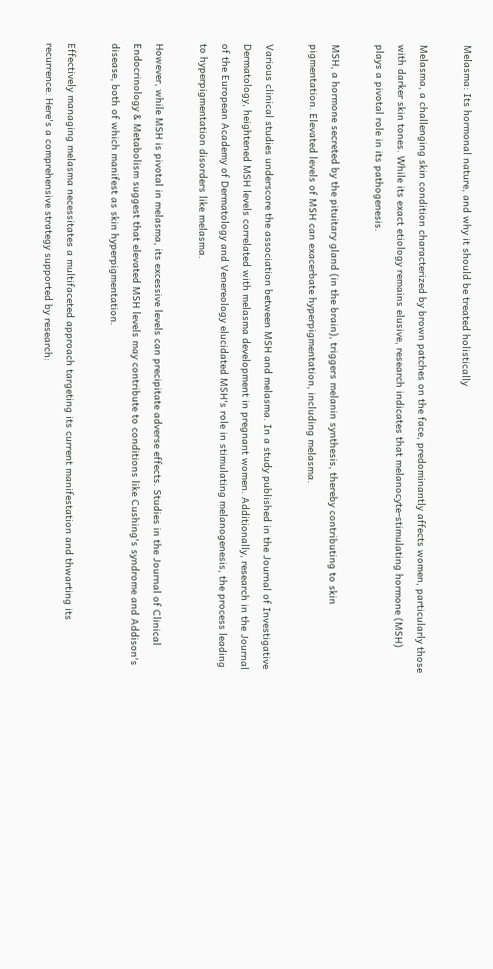Melasma: Its hormonal nature, and why it should be treated holistically

Melasma, a challenging skin condition characterized by brown patches on the face, predominantly affects women, particularly those with darker skin tones. While its exact etiology remains elusive, research indicates that melanocyte-stimulating hormone (MSH) plays a pivotal role in its pathogenesis.

MSH, a hormone secreted by the pituitary gland (in the brain), triggers melanin synthesis, thereby contributing to skin pigmentation. Elevated levels of MSH can exacerbate hyperpigmentation, including melasma.

Various clinical studies underscore the association between MSH and melasma. In a study published in the Journal of Investigative Dermatology, heightened MSH levels correlated with melasma development in pregnant women. Additionally, research in the Journal of the European Academy of Dermatology and Venereology elucidated MSH's role in stimulating melanogenesis, the process leading to hyperpigmentation disorders like melasma.

However, while MSH is pivotal in melasma, its excessive levels can precipitate adverse effects. Studies in the Journal of Clinical Endocrinology & Metabolism suggest that elevated MSH levels may contribute to conditions like Cushing's syndrome and Addison's disease, both of which manifest as skin hyperpigmentation.

Effectively managing melasma necessitates a multifaceted approach targeting its current manifestation and thwarting its recurrence. Here's a comprehensive strategy supported by research: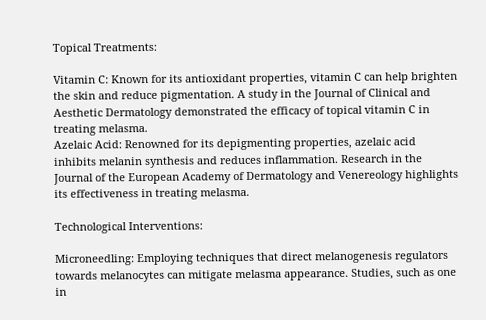Topical Treatments:

Vitamin C: Known for its antioxidant properties, vitamin C can help brighten the skin and reduce pigmentation. A study in the Journal of Clinical and Aesthetic Dermatology demonstrated the efficacy of topical vitamin C in treating melasma.
Azelaic Acid: Renowned for its depigmenting properties, azelaic acid inhibits melanin synthesis and reduces inflammation. Research in the Journal of the European Academy of Dermatology and Venereology highlights its effectiveness in treating melasma.

Technological Interventions:

Microneedling: Employing techniques that direct melanogenesis regulators towards melanocytes can mitigate melasma appearance. Studies, such as one in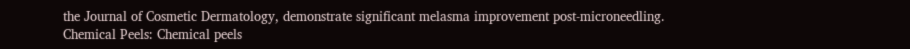the Journal of Cosmetic Dermatology, demonstrate significant melasma improvement post-microneedling.
Chemical Peels: Chemical peels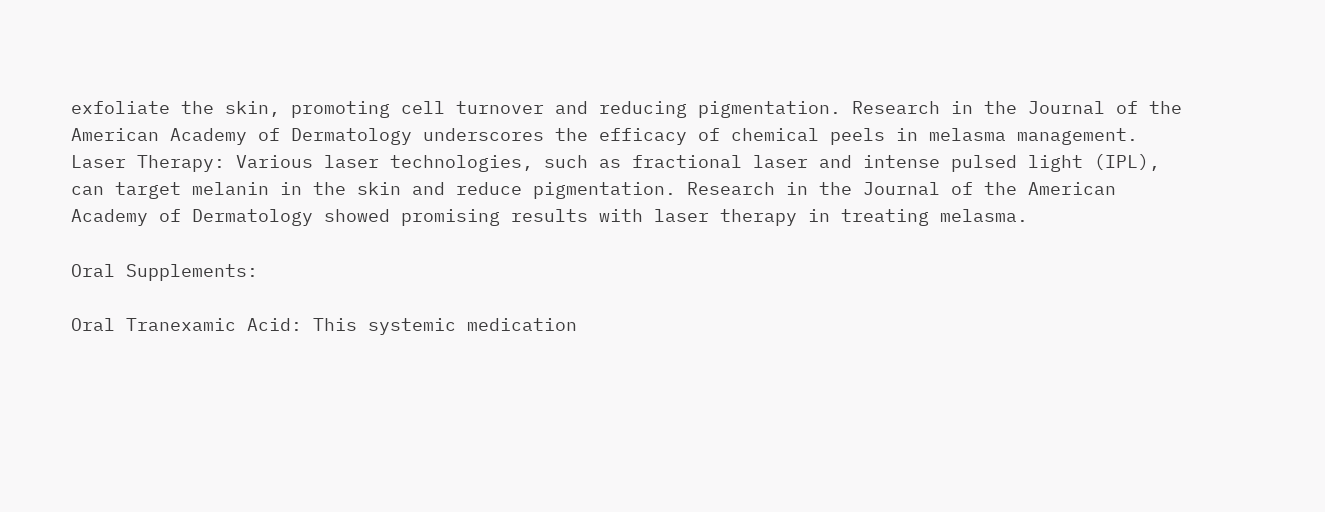exfoliate the skin, promoting cell turnover and reducing pigmentation. Research in the Journal of the American Academy of Dermatology underscores the efficacy of chemical peels in melasma management.
Laser Therapy: Various laser technologies, such as fractional laser and intense pulsed light (IPL), can target melanin in the skin and reduce pigmentation. Research in the Journal of the American Academy of Dermatology showed promising results with laser therapy in treating melasma.

Oral Supplements:

Oral Tranexamic Acid: This systemic medication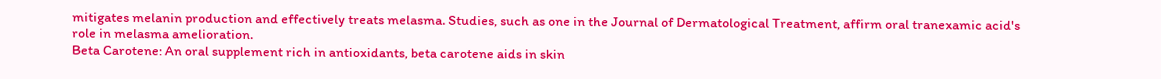mitigates melanin production and effectively treats melasma. Studies, such as one in the Journal of Dermatological Treatment, affirm oral tranexamic acid's role in melasma amelioration.
Beta Carotene: An oral supplement rich in antioxidants, beta carotene aids in skin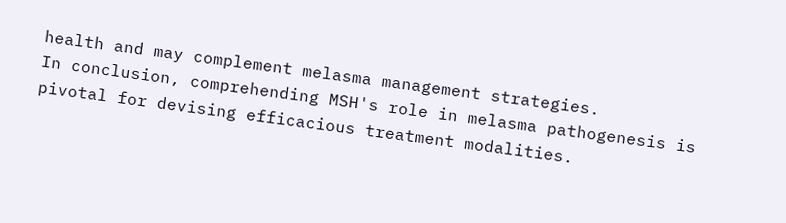health and may complement melasma management strategies.
In conclusion, comprehending MSH's role in melasma pathogenesis is pivotal for devising efficacious treatment modalities.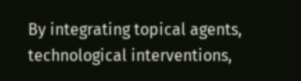By integrating topical agents, technological interventions,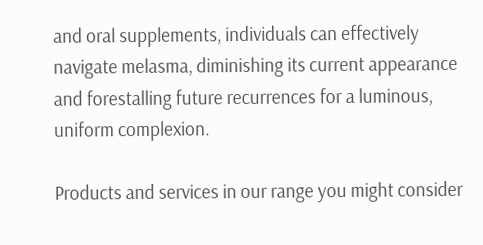and oral supplements, individuals can effectively navigate melasma, diminishing its current appearance and forestalling future recurrences for a luminous, uniform complexion.

Products and services in our range you might consider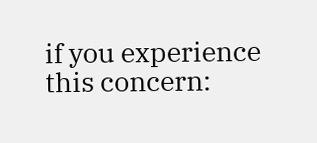if you experience this concern: